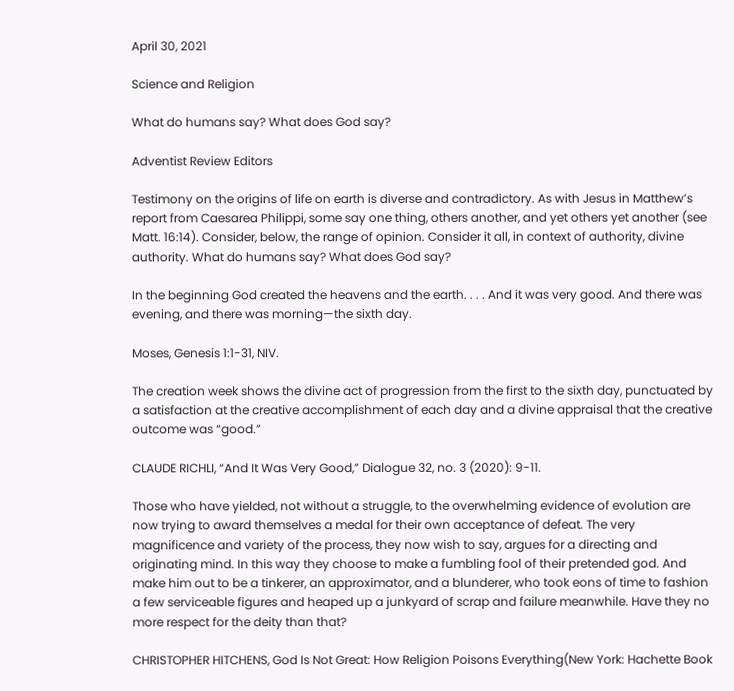April 30, 2021

Science and Religion

What do humans say? What does God say?

Adventist Review Editors

Testimony on the origins of life on earth is diverse and contradictory. As with Jesus in Matthew’s report from Caesarea Philippi, some say one thing, others another, and yet others yet another (see Matt. 16:14). Consider, below, the range of opinion. Consider it all, in context of authority, divine authority. What do humans say? What does God say?

In the beginning God created the heavens and the earth. . . . And it was very good. And there was evening, and there was morning—the sixth day.

Moses, Genesis 1:1-31, NIV.

The creation week shows the divine act of progression from the first to the sixth day, punctuated by a satisfaction at the creative accomplishment of each day and a divine appraisal that the creative outcome was “good.”

CLAUDE RICHLI, “And It Was Very Good,” Dialogue 32, no. 3 (2020): 9-11.

Those who have yielded, not without a struggle, to the overwhelming evidence of evolution are now trying to award themselves a medal for their own acceptance of defeat. The very magnificence and variety of the process, they now wish to say, argues for a directing and originating mind. In this way they choose to make a fumbling fool of their pretended god. And make him out to be a tinkerer, an approximator, and a blunderer, who took eons of time to fashion a few serviceable figures and heaped up a junkyard of scrap and failure meanwhile. Have they no more respect for the deity than that?

CHRISTOPHER HITCHENS, God Is Not Great: How Religion Poisons Everything(New York: Hachette Book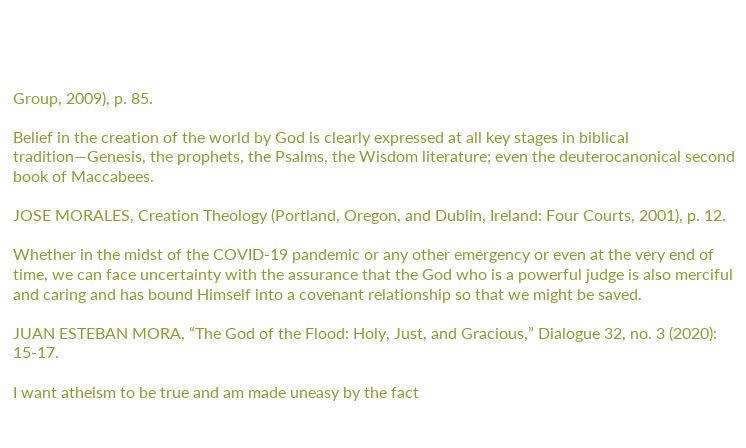Group, 2009), p. 85.

Belief in the creation of the world by God is clearly expressed at all key stages in biblical tradition—Genesis, the prophets, the Psalms, the Wisdom literature; even the deuterocanonical second book of Maccabees.

JOSE MORALES, Creation Theology (Portland, Oregon, and Dublin, Ireland: Four Courts, 2001), p. 12.

Whether in the midst of the COVID-19 pandemic or any other emergency or even at the very end of time, we can face uncertainty with the assurance that the God who is a powerful judge is also merciful and caring and has bound Himself into a covenant relationship so that we might be saved.

JUAN ESTEBAN MORA, “The God of the Flood: Holy, Just, and Gracious,” Dialogue 32, no. 3 (2020): 15-17.

I want atheism to be true and am made uneasy by the fact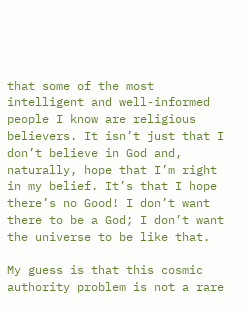that some of the most intelligent and well-informed people I know are religious believers. It isn’t just that I don’t believe in God and, naturally, hope that I’m right in my belief. It’s that I hope there’s no Good! I don’t want there to be a God; I don’t want the universe to be like that.

My guess is that this cosmic authority problem is not a rare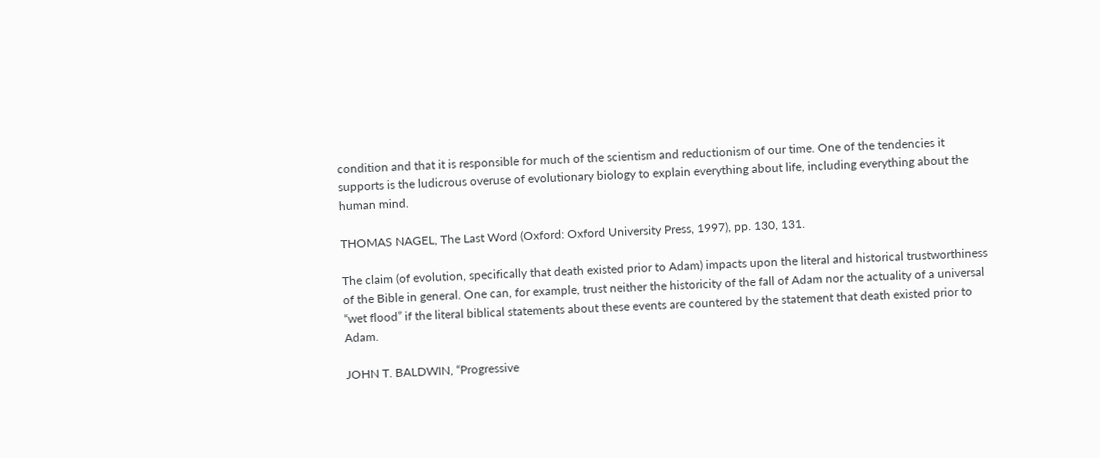condition and that it is responsible for much of the scientism and reductionism of our time. One of the tendencies it supports is the ludicrous overuse of evolutionary biology to explain everything about life, including everything about the human mind.

THOMAS NAGEL, The Last Word (Oxford: Oxford University Press, 1997), pp. 130, 131.

The claim (of evolution, specifically that death existed prior to Adam) impacts upon the literal and historical trustworthiness of the Bible in general. One can, for example, trust neither the historicity of the fall of Adam nor the actuality of a universal “wet flood” if the literal biblical statements about these events are countered by the statement that death existed prior to Adam.

JOHN T. BALDWIN, “Progressive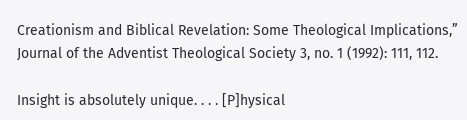Creationism and Biblical Revelation: Some Theological Implications,” Journal of the Adventist Theological Society 3, no. 1 (1992): 111, 112.

Insight is absolutely unique. . . . [P]hysical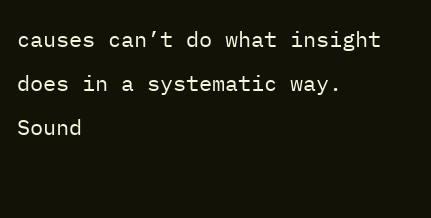causes can’t do what insight does in a systematic way. Sound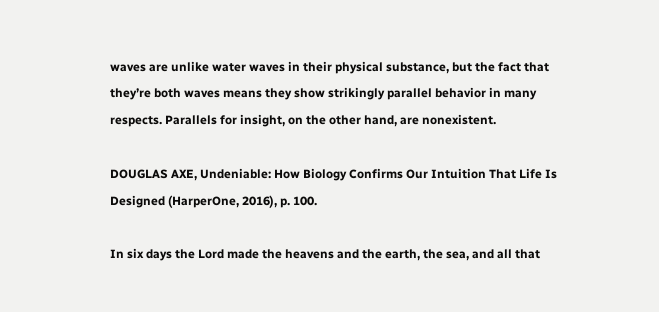waves are unlike water waves in their physical substance, but the fact that they’re both waves means they show strikingly parallel behavior in many respects. Parallels for insight, on the other hand, are nonexistent.

DOUGLAS AXE, Undeniable: How Biology Confirms Our Intuition That Life Is Designed (HarperOne, 2016), p. 100.

In six days the Lord made the heavens and the earth, the sea, and all that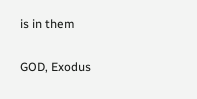is in them

GOD, Exodus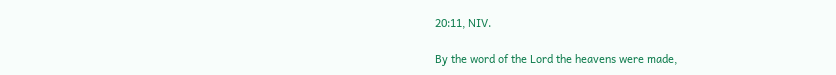20:11, NIV.

By the word of the Lord the heavens were made,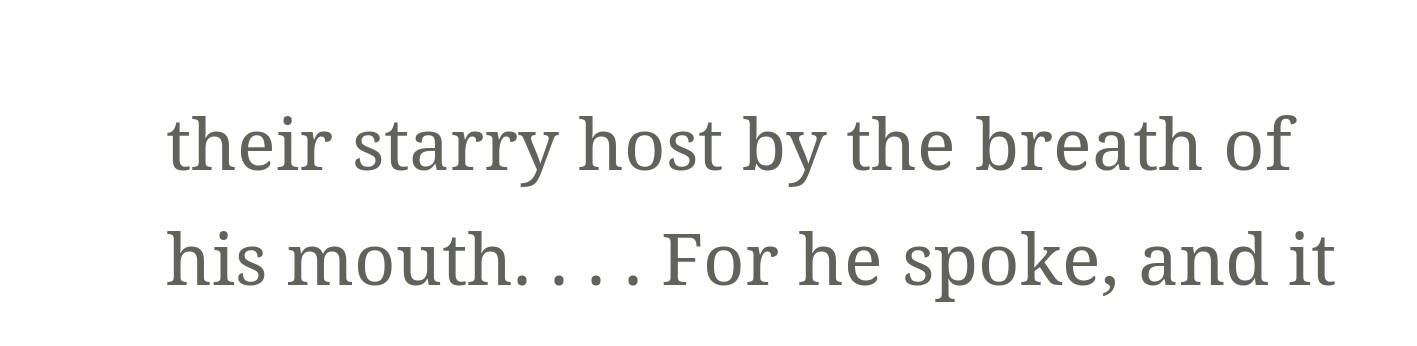their starry host by the breath of his mouth. . . . For he spoke, and it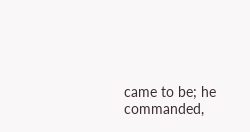came to be; he commanded,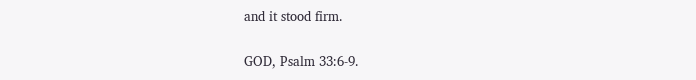and it stood firm.

GOD, Psalm 33:6-9.